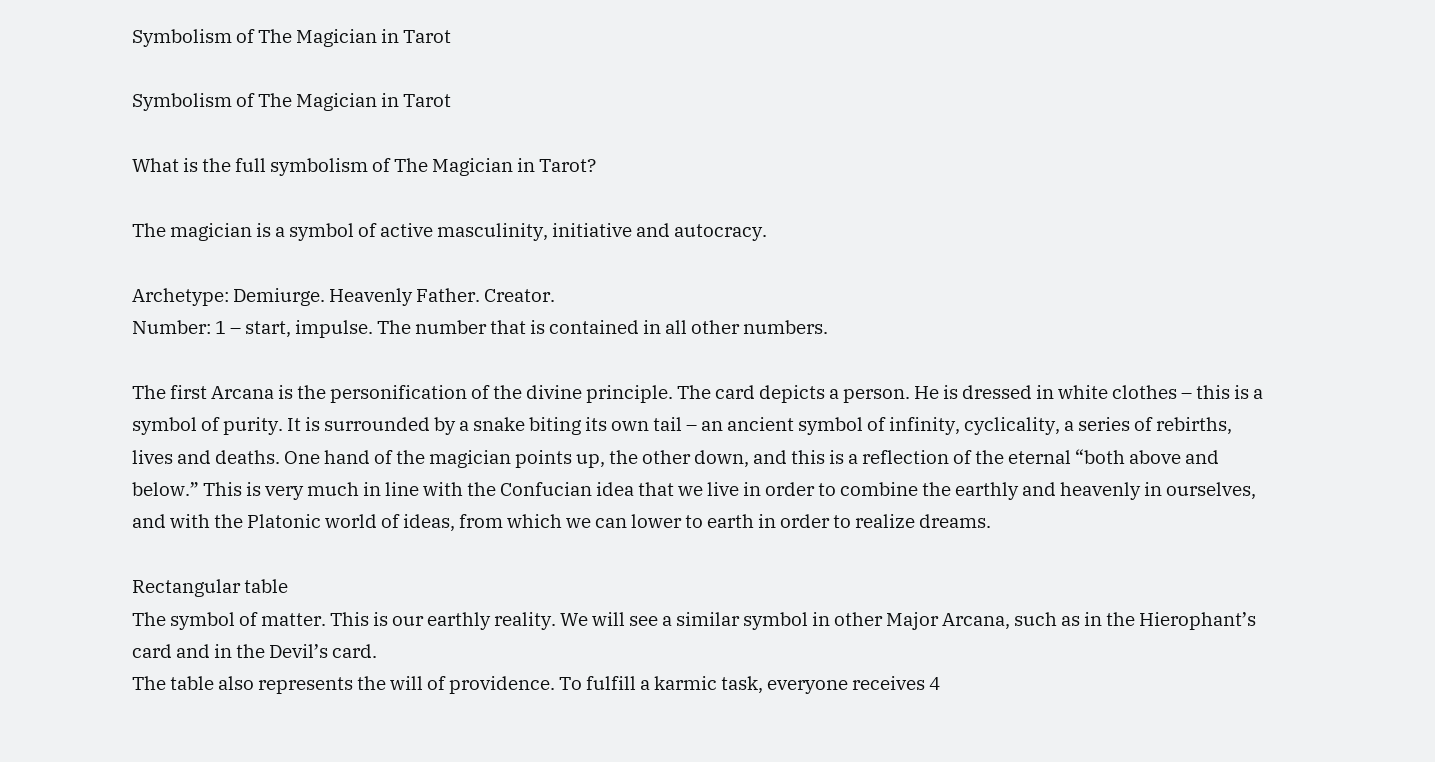Symbolism of The Magician in Tarot

Symbolism of The Magician in Tarot

What is the full symbolism of The Magician in Tarot?

The magician is a symbol of active masculinity, initiative and autocracy.

Archetype: Demiurge. Heavenly Father. Creator.
Number: 1 – start, impulse. The number that is contained in all other numbers.

The first Arcana is the personification of the divine principle. The card depicts a person. He is dressed in white clothes – this is a symbol of purity. It is surrounded by a snake biting its own tail – an ancient symbol of infinity, cyclicality, a series of rebirths, lives and deaths. One hand of the magician points up, the other down, and this is a reflection of the eternal “both above and below.” This is very much in line with the Confucian idea that we live in order to combine the earthly and heavenly in ourselves, and with the Platonic world of ideas, from which we can lower to earth in order to realize dreams.

Rectangular table
The symbol of matter. This is our earthly reality. We will see a similar symbol in other Major Arcana, such as in the Hierophant’s card and in the Devil’s card.
The table also represents the will of providence. To fulfill a karmic task, everyone receives 4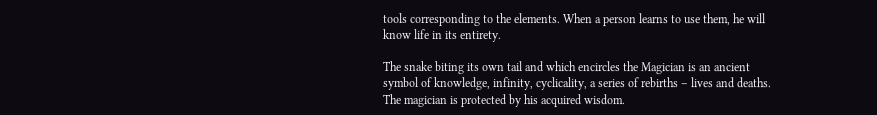tools corresponding to the elements. When a person learns to use them, he will know life in its entirety.

The snake biting its own tail and which encircles the Magician is an ancient symbol of knowledge, infinity, cyclicality, a series of rebirths – lives and deaths. The magician is protected by his acquired wisdom.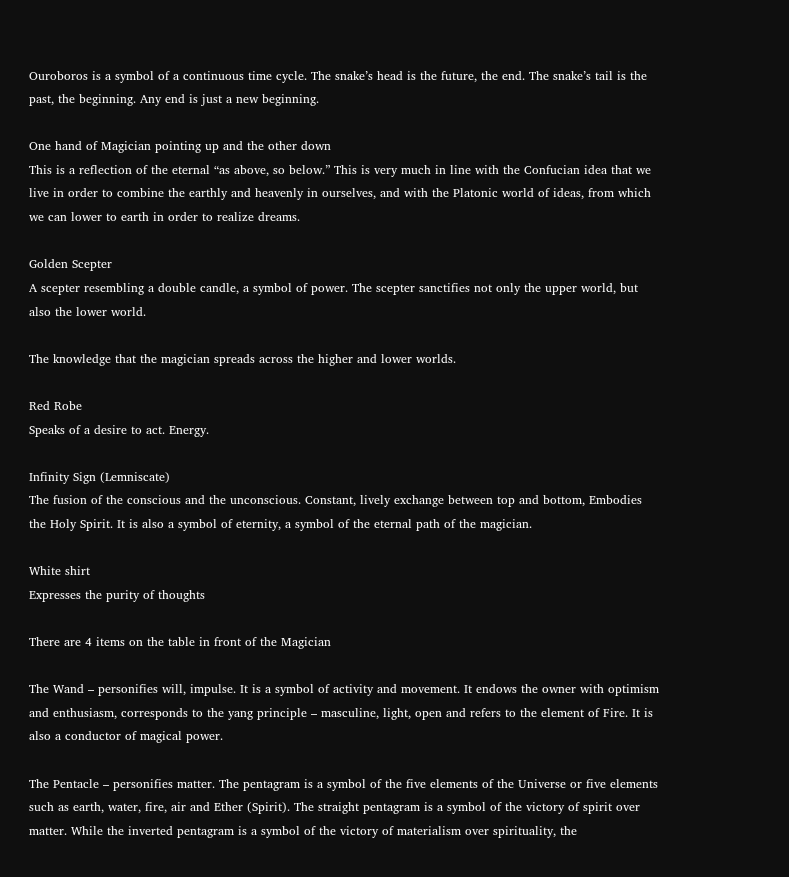Ouroboros is a symbol of a continuous time cycle. The snake’s head is the future, the end. The snake’s tail is the past, the beginning. Any end is just a new beginning.

One hand of Magician pointing up and the other down
This is a reflection of the eternal “as above, so below.” This is very much in line with the Confucian idea that we live in order to combine the earthly and heavenly in ourselves, and with the Platonic world of ideas, from which we can lower to earth in order to realize dreams.

Golden Scepter
A scepter resembling a double candle, a symbol of power. The scepter sanctifies not only the upper world, but also the lower world.

The knowledge that the magician spreads across the higher and lower worlds.

Red Robe
Speaks of a desire to act. Energy.

Infinity Sign (Lemniscate)
The fusion of the conscious and the unconscious. Constant, lively exchange between top and bottom, Embodies the Holy Spirit. It is also a symbol of eternity, a symbol of the eternal path of the magician.

White shirt
Expresses the purity of thoughts

There are 4 items on the table in front of the Magician

The Wand – personifies will, impulse. It is a symbol of activity and movement. It endows the owner with optimism and enthusiasm, corresponds to the yang principle – masculine, light, open and refers to the element of Fire. It is also a conductor of magical power.

The Pentacle – personifies matter. The pentagram is a symbol of the five elements of the Universe or five elements such as earth, water, fire, air and Ether (Spirit). The straight pentagram is a symbol of the victory of spirit over matter. While the inverted pentagram is a symbol of the victory of materialism over spirituality, the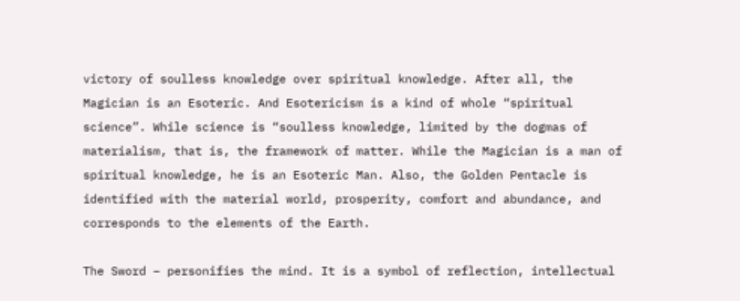victory of soulless knowledge over spiritual knowledge. After all, the Magician is an Esoteric. And Esotericism is a kind of whole “spiritual science”. While science is “soulless knowledge, limited by the dogmas of materialism, that is, the framework of matter. While the Magician is a man of spiritual knowledge, he is an Esoteric Man. Also, the Golden Pentacle is identified with the material world, prosperity, comfort and abundance, and corresponds to the elements of the Earth.

The Sword – personifies the mind. It is a symbol of reflection, intellectual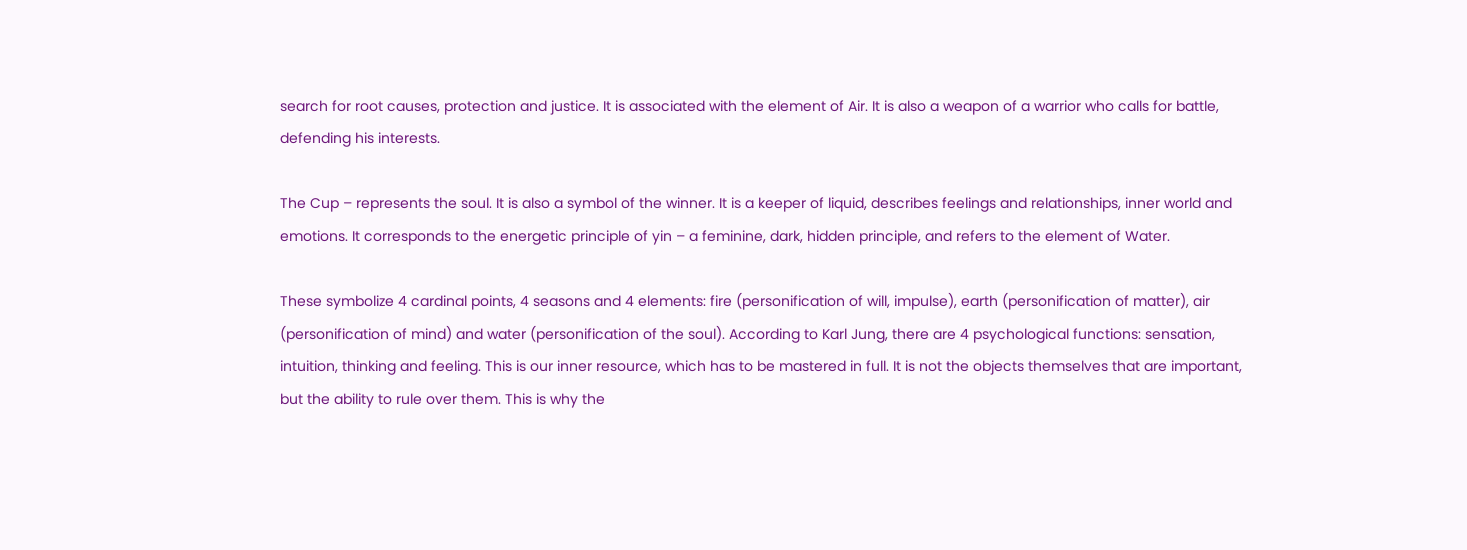search for root causes, protection and justice. It is associated with the element of Air. It is also a weapon of a warrior who calls for battle, defending his interests.

The Cup – represents the soul. It is also a symbol of the winner. It is a keeper of liquid, describes feelings and relationships, inner world and emotions. It corresponds to the energetic principle of yin – a feminine, dark, hidden principle, and refers to the element of Water.

These symbolize 4 cardinal points, 4 seasons and 4 elements: fire (personification of will, impulse), earth (personification of matter), air (personification of mind) and water (personification of the soul). According to Karl Jung, there are 4 psychological functions: sensation, intuition, thinking and feeling. This is our inner resource, which has to be mastered in full. It is not the objects themselves that are important, but the ability to rule over them. This is why the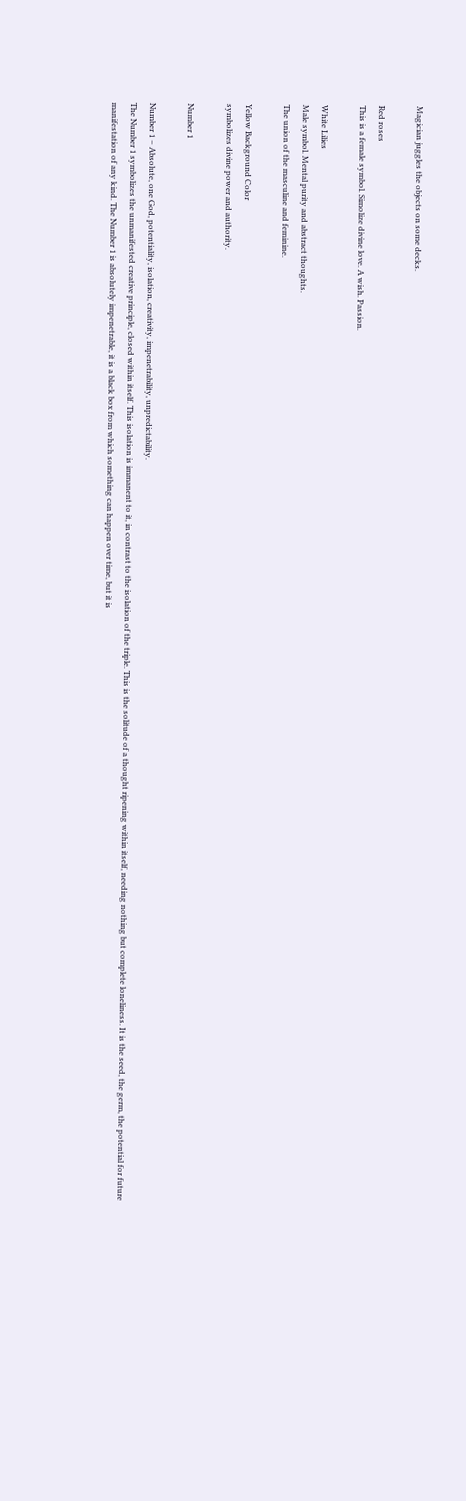Magician juggles the objects on some decks.

Red roses
This is a female symbol. Simolize divine love. A wish. Passion.

White Lilies
Male symbol. Mental purity and abstract thoughts.
The union of the masculine and feminine.

Yellow Background Color
symbolizes divine power and authority.

Number 1

Number 1 – Absolute, one God, potentiality, isolation, creativity, impenetrability, unpredictability.
The Number 1 symbolizes the unmanifested creative principle, closed within itself. This isolation is immanent to it, in contrast to the isolation of the triple. This is the solitude of a thought ripening within itself, needing nothing but complete loneliness. It is the seed, the germ, the potential for future manifestation of any kind. The Number 1 is absolutely impenetrable, it is a black box from which something can happen over time, but it is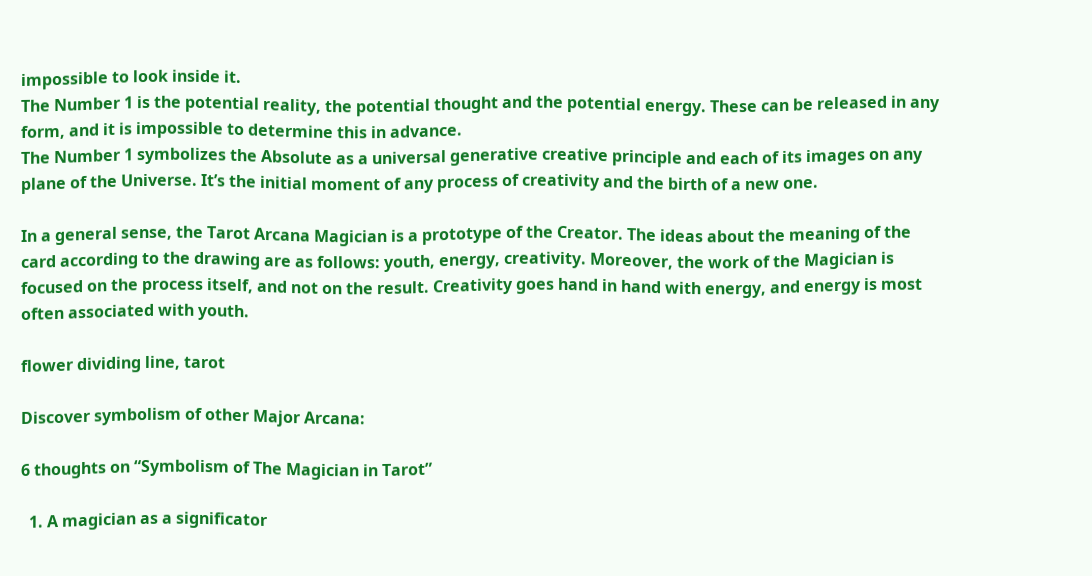impossible to look inside it.
The Number 1 is the potential reality, the potential thought and the potential energy. These can be released in any form, and it is impossible to determine this in advance.
The Number 1 symbolizes the Absolute as a universal generative creative principle and each of its images on any plane of the Universe. It’s the initial moment of any process of creativity and the birth of a new one.

In a general sense, the Tarot Arcana Magician is a prototype of the Creator. The ideas about the meaning of the card according to the drawing are as follows: youth, energy, creativity. Moreover, the work of the Magician is focused on the process itself, and not on the result. Creativity goes hand in hand with energy, and energy is most often associated with youth.

flower dividing line, tarot

Discover symbolism of other Major Arcana:

6 thoughts on “Symbolism of The Magician in Tarot”

  1. A magician as a significator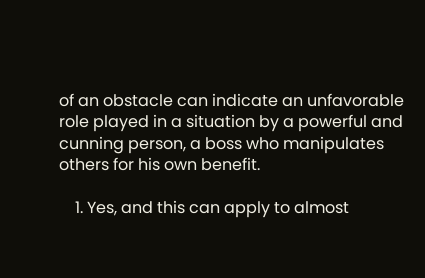of an obstacle can indicate an unfavorable role played in a situation by a powerful and cunning person, a boss who manipulates others for his own benefit.

    1. Yes, and this can apply to almost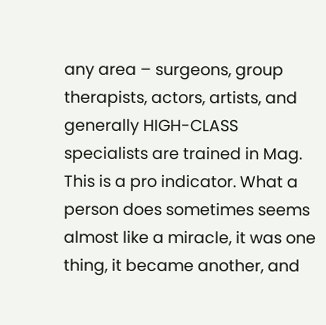any area – surgeons, group therapists, actors, artists, and generally HIGH-CLASS specialists are trained in Mag. This is a pro indicator. What a person does sometimes seems almost like a miracle, it was one thing, it became another, and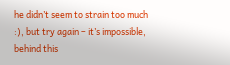he didn’t seem to strain too much :), but try again – it’s impossible, behind this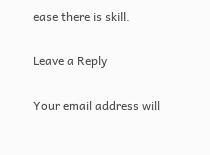ease there is skill.

Leave a Reply

Your email address will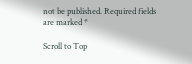not be published. Required fields are marked *

Scroll to Top